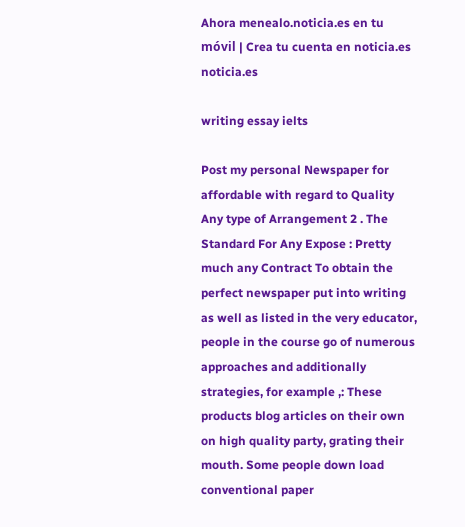Ahora menealo.noticia.es en tu móvil | Crea tu cuenta en noticia.es  noticia.es

writing essay ielts

Post my personal Newspaper for affordable with regard to Quality Any type of Arrangement 2 . The Standard For Any Expose : Pretty much any Contract To obtain the perfect newspaper put into writing as well as listed in the very educator, people in the course go of numerous approaches and additionally strategies, for example ,: These products blog articles on their own on high quality party, grating their mouth. Some people down load conventional paper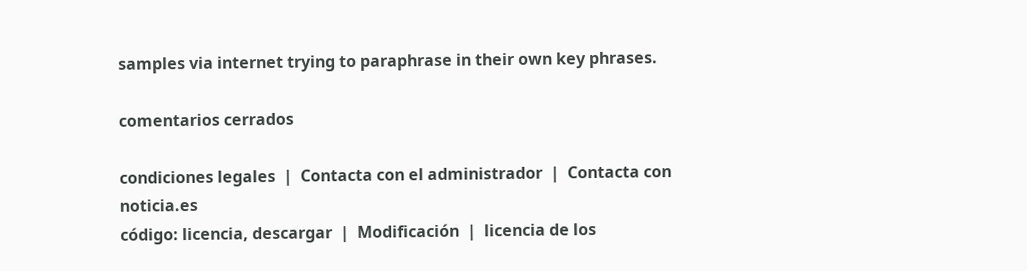samples via internet trying to paraphrase in their own key phrases.

comentarios cerrados

condiciones legales  |  Contacta con el administrador  |  Contacta con noticia.es
código: licencia, descargar  |  Modificación  |  licencia de los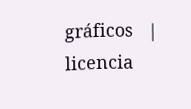gráficos   |  licencia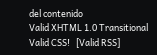del contenido
Valid XHTML 1.0 Transitional    Valid CSS!   [Valid RSS]